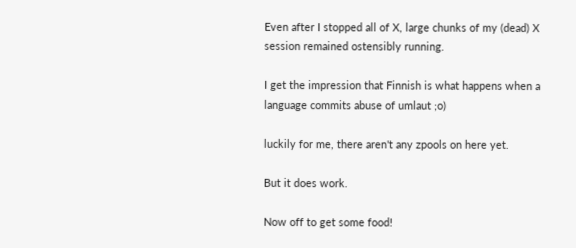Even after I stopped all of X, large chunks of my (dead) X session remained ostensibly running.

I get the impression that Finnish is what happens when a language commits abuse of umlaut ;o)

luckily for me, there aren't any zpools on here yet.

But it does work.

Now off to get some food!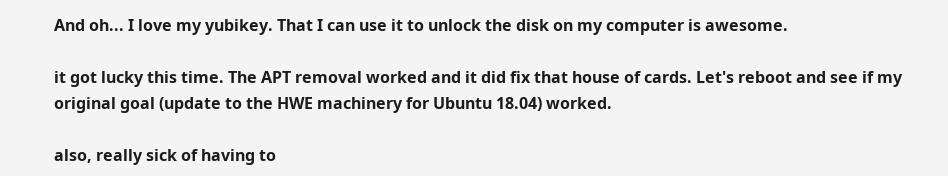And oh... I love my yubikey. That I can use it to unlock the disk on my computer is awesome.

it got lucky this time. The APT removal worked and it did fix that house of cards. Let's reboot and see if my original goal (update to the HWE machinery for Ubuntu 18.04) worked.

also, really sick of having to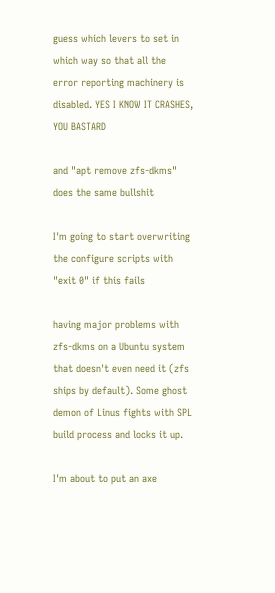guess which levers to set in which way so that all the error reporting machinery is disabled. YES I KNOW IT CRASHES, YOU BASTARD

and "apt remove zfs-dkms" does the same bullshit

I'm going to start overwriting the configure scripts with "exit 0" if this fails

having major problems with zfs-dkms on a Ubuntu system that doesn't even need it (zfs ships by default). Some ghost demon of Linus fights with SPL build process and locks it up.

I'm about to put an axe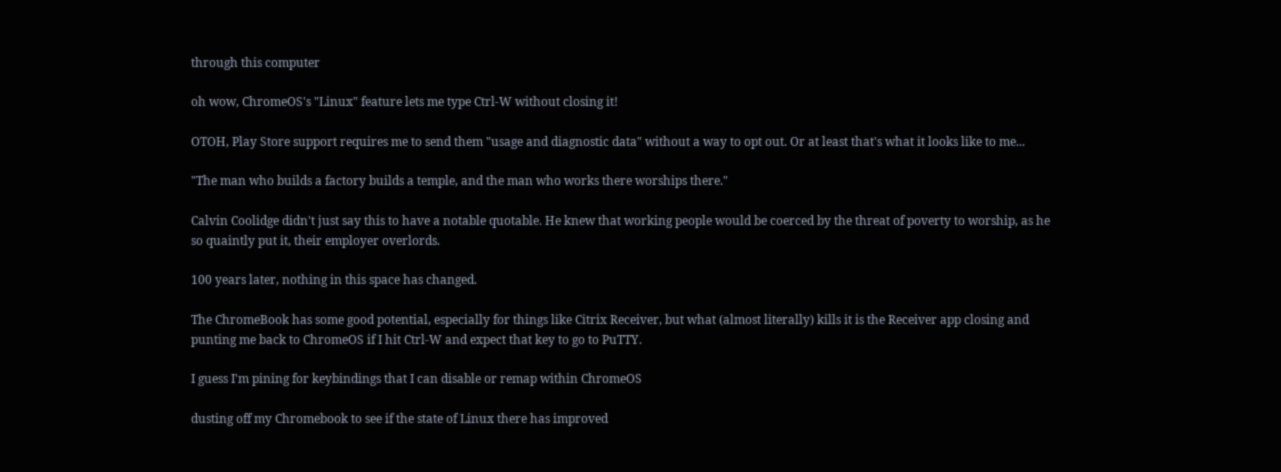through this computer

oh wow, ChromeOS's "Linux" feature lets me type Ctrl-W without closing it!

OTOH, Play Store support requires me to send them "usage and diagnostic data" without a way to opt out. Or at least that's what it looks like to me...

"The man who builds a factory builds a temple, and the man who works there worships there."

Calvin Coolidge didn't just say this to have a notable quotable. He knew that working people would be coerced by the threat of poverty to worship, as he so quaintly put it, their employer overlords.

100 years later, nothing in this space has changed.

The ChromeBook has some good potential, especially for things like Citrix Receiver, but what (almost literally) kills it is the Receiver app closing and punting me back to ChromeOS if I hit Ctrl-W and expect that key to go to PuTTY.

I guess I'm pining for keybindings that I can disable or remap within ChromeOS

dusting off my Chromebook to see if the state of Linux there has improved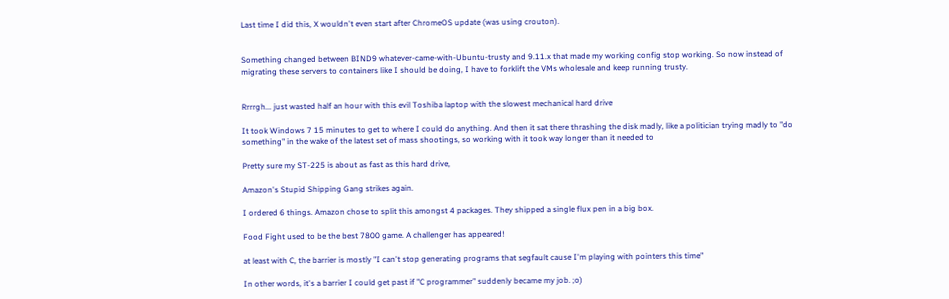Last time I did this, X wouldn't even start after ChromeOS update (was using crouton).


Something changed between BIND9 whatever-came-with-Ubuntu-trusty and 9.11.x that made my working config stop working. So now instead of migrating these servers to containers like I should be doing, I have to forklift the VMs wholesale and keep running trusty.


Rrrrgh... just wasted half an hour with this evil Toshiba laptop with the slowest mechanical hard drive

It took Windows 7 15 minutes to get to where I could do anything. And then it sat there thrashing the disk madly, like a politician trying madly to "do something" in the wake of the latest set of mass shootings, so working with it took way longer than it needed to

Pretty sure my ST-225 is about as fast as this hard drive,

Amazon's Stupid Shipping Gang strikes again.

I ordered 6 things. Amazon chose to split this amongst 4 packages. They shipped a single flux pen in a big box.

Food Fight used to be the best 7800 game. A challenger has appeared!

at least with C, the barrier is mostly "I can't stop generating programs that segfault cause I'm playing with pointers this time"

In other words, it's a barrier I could get past if "C programmer" suddenly became my job. ;o)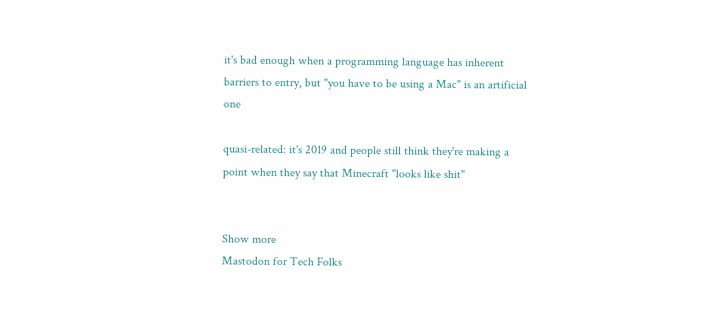it's bad enough when a programming language has inherent barriers to entry, but "you have to be using a Mac" is an artificial one

quasi-related: it's 2019 and people still think they're making a point when they say that Minecraft "looks like shit"


Show more
Mastodon for Tech Folks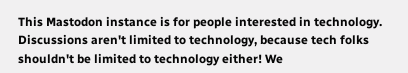This Mastodon instance is for people interested in technology. Discussions aren't limited to technology, because tech folks shouldn't be limited to technology either! We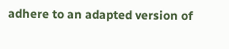adhere to an adapted version of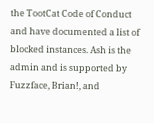the TootCat Code of Conduct and have documented a list of blocked instances. Ash is the admin and is supported by Fuzzface, Brian!, and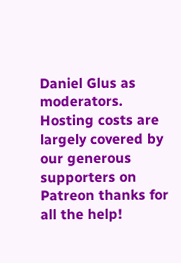Daniel Glus as moderators. Hosting costs are largely covered by our generous supporters on Patreon thanks for all the help!